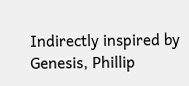Indirectly inspired by Genesis, Phillip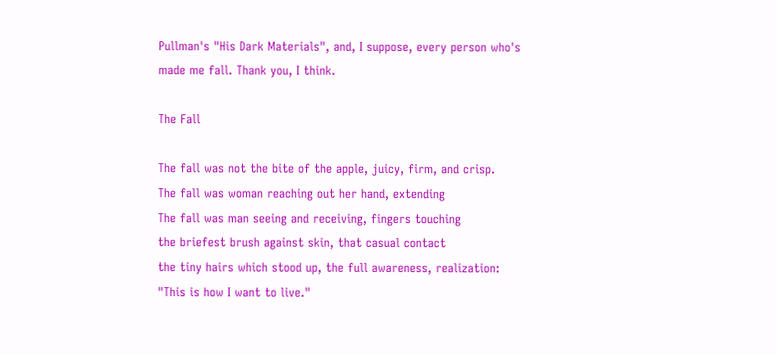Pullman's "His Dark Materials", and, I suppose, every person who's made me fall. Thank you, I think.

The Fall

The fall was not the bite of the apple, juicy, firm, and crisp.
The fall was woman reaching out her hand, extending
The fall was man seeing and receiving, fingers touching
the briefest brush against skin, that casual contact
the tiny hairs which stood up, the full awareness, realization:
"This is how I want to live."